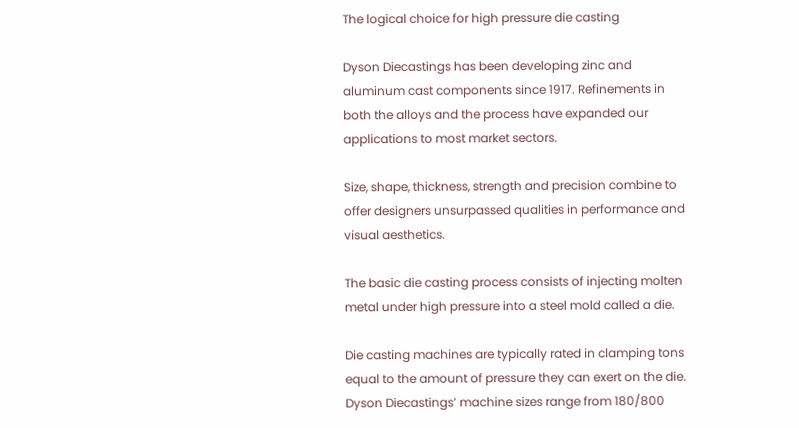The logical choice for high pressure die casting

Dyson Diecastings has been developing zinc and aluminum cast components since 1917. Refinements in both the alloys and the process have expanded our applications to most market sectors.

Size, shape, thickness, strength and precision combine to offer designers unsurpassed qualities in performance and visual aesthetics.

The basic die casting process consists of injecting molten metal under high pressure into a steel mold called a die.

Die casting machines are typically rated in clamping tons equal to the amount of pressure they can exert on the die. Dyson Diecastings’ machine sizes range from 180/800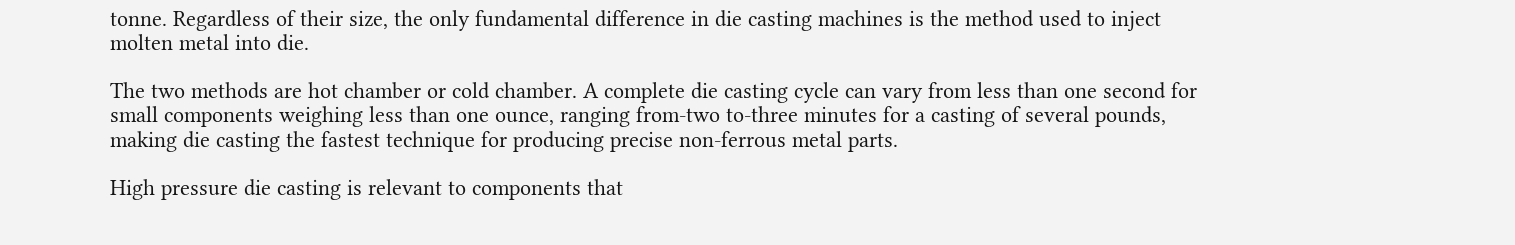tonne. Regardless of their size, the only fundamental difference in die casting machines is the method used to inject molten metal into die.

The two methods are hot chamber or cold chamber. A complete die casting cycle can vary from less than one second for small components weighing less than one ounce, ranging from-two to-three minutes for a casting of several pounds, making die casting the fastest technique for producing precise non-ferrous metal parts.

High pressure die casting is relevant to components that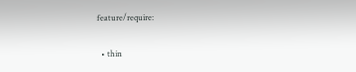feature/require:

  • thin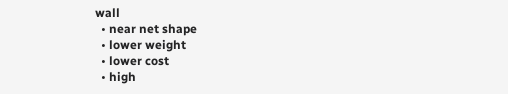wall
  • near net shape
  • lower weight
  • lower cost
  • high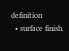definition
  • surface finish.